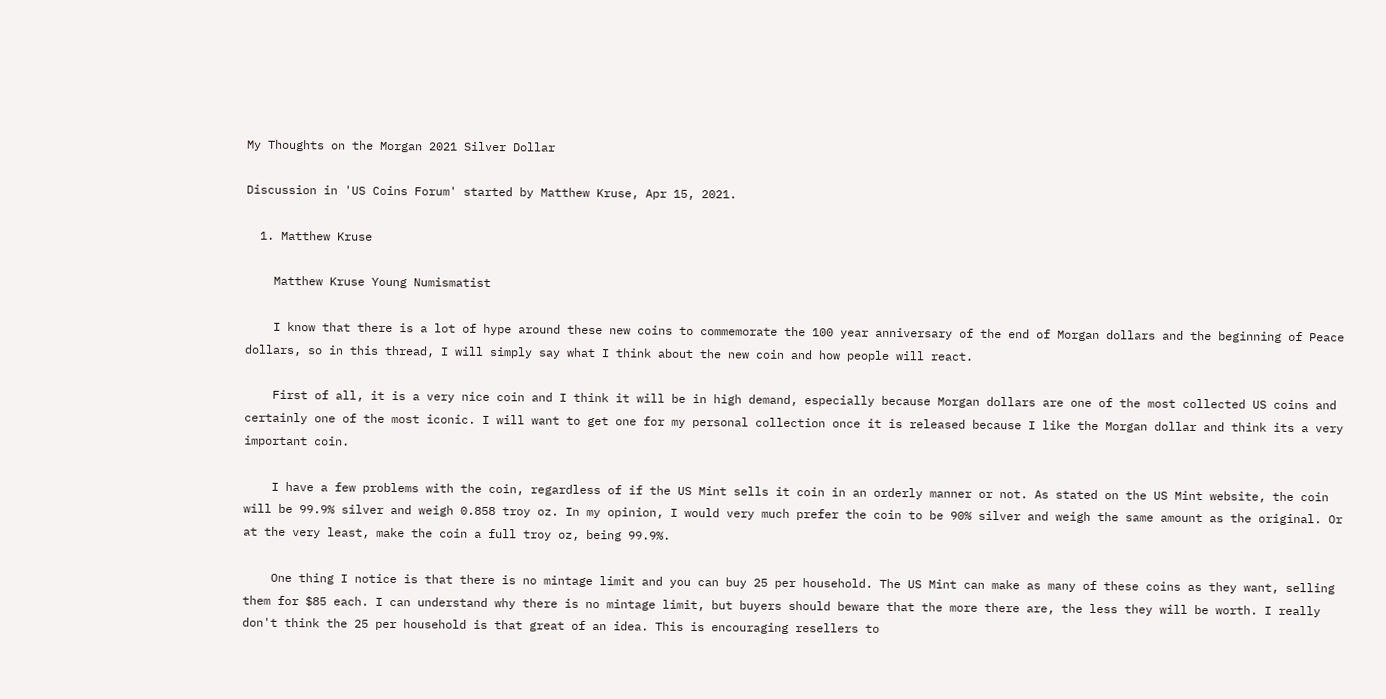My Thoughts on the Morgan 2021 Silver Dollar

Discussion in 'US Coins Forum' started by Matthew Kruse, Apr 15, 2021.

  1. Matthew Kruse

    Matthew Kruse Young Numismatist

    I know that there is a lot of hype around these new coins to commemorate the 100 year anniversary of the end of Morgan dollars and the beginning of Peace dollars, so in this thread, I will simply say what I think about the new coin and how people will react.

    First of all, it is a very nice coin and I think it will be in high demand, especially because Morgan dollars are one of the most collected US coins and certainly one of the most iconic. I will want to get one for my personal collection once it is released because I like the Morgan dollar and think its a very important coin.

    I have a few problems with the coin, regardless of if the US Mint sells it coin in an orderly manner or not. As stated on the US Mint website, the coin will be 99.9% silver and weigh 0.858 troy oz. In my opinion, I would very much prefer the coin to be 90% silver and weigh the same amount as the original. Or at the very least, make the coin a full troy oz, being 99.9%.

    One thing I notice is that there is no mintage limit and you can buy 25 per household. The US Mint can make as many of these coins as they want, selling them for $85 each. I can understand why there is no mintage limit, but buyers should beware that the more there are, the less they will be worth. I really don't think the 25 per household is that great of an idea. This is encouraging resellers to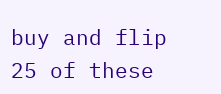buy and flip 25 of these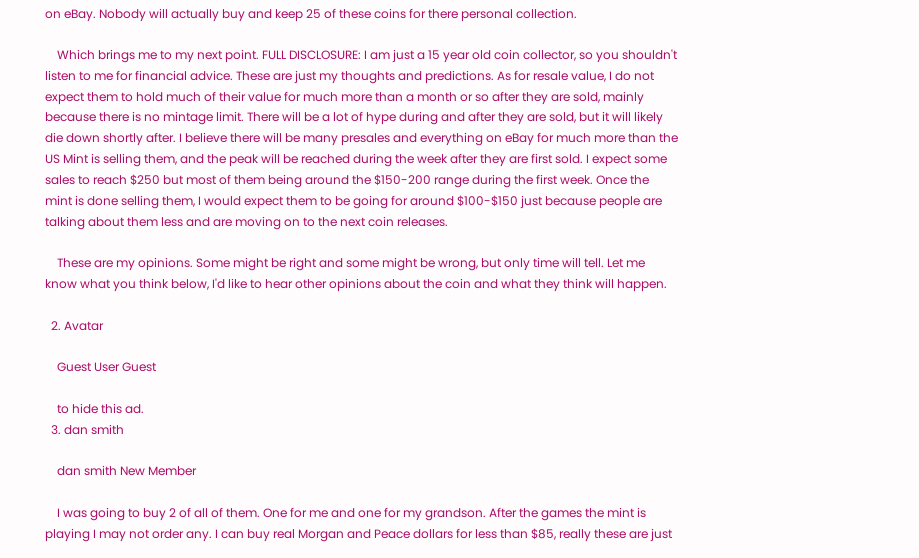on eBay. Nobody will actually buy and keep 25 of these coins for there personal collection.

    Which brings me to my next point. FULL DISCLOSURE: I am just a 15 year old coin collector, so you shouldn't listen to me for financial advice. These are just my thoughts and predictions. As for resale value, I do not expect them to hold much of their value for much more than a month or so after they are sold, mainly because there is no mintage limit. There will be a lot of hype during and after they are sold, but it will likely die down shortly after. I believe there will be many presales and everything on eBay for much more than the US Mint is selling them, and the peak will be reached during the week after they are first sold. I expect some sales to reach $250 but most of them being around the $150-200 range during the first week. Once the mint is done selling them, I would expect them to be going for around $100-$150 just because people are talking about them less and are moving on to the next coin releases.

    These are my opinions. Some might be right and some might be wrong, but only time will tell. Let me know what you think below, I'd like to hear other opinions about the coin and what they think will happen.

  2. Avatar

    Guest User Guest

    to hide this ad.
  3. dan smith

    dan smith New Member

    I was going to buy 2 of all of them. One for me and one for my grandson. After the games the mint is playing I may not order any. I can buy real Morgan and Peace dollars for less than $85, really these are just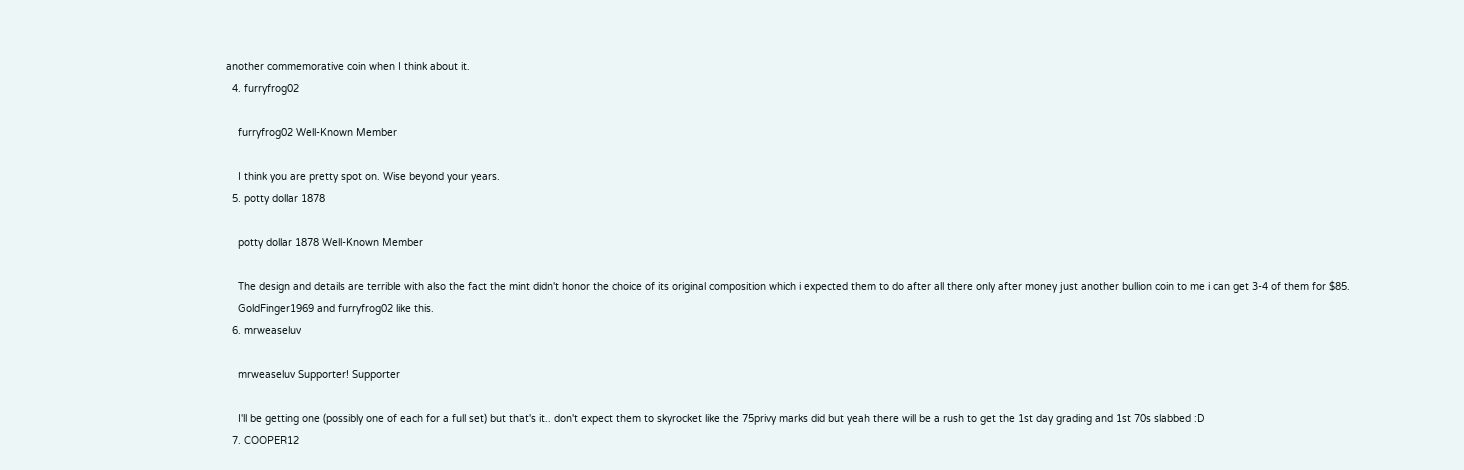another commemorative coin when I think about it.
  4. furryfrog02

    furryfrog02 Well-Known Member

    I think you are pretty spot on. Wise beyond your years.
  5. potty dollar 1878

    potty dollar 1878 Well-Known Member

    The design and details are terrible with also the fact the mint didn't honor the choice of its original composition which i expected them to do after all there only after money just another bullion coin to me i can get 3-4 of them for $85.
    GoldFinger1969 and furryfrog02 like this.
  6. mrweaseluv

    mrweaseluv Supporter! Supporter

    I'll be getting one (possibly one of each for a full set) but that's it.. don't expect them to skyrocket like the 75privy marks did but yeah there will be a rush to get the 1st day grading and 1st 70s slabbed :D
  7. COOPER12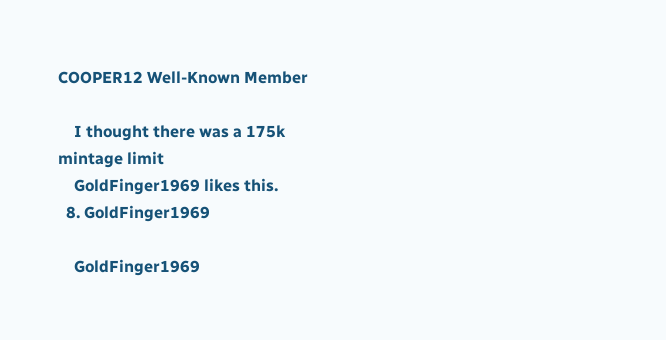COOPER12 Well-Known Member

    I thought there was a 175k mintage limit
    GoldFinger1969 likes this.
  8. GoldFinger1969

    GoldFinger1969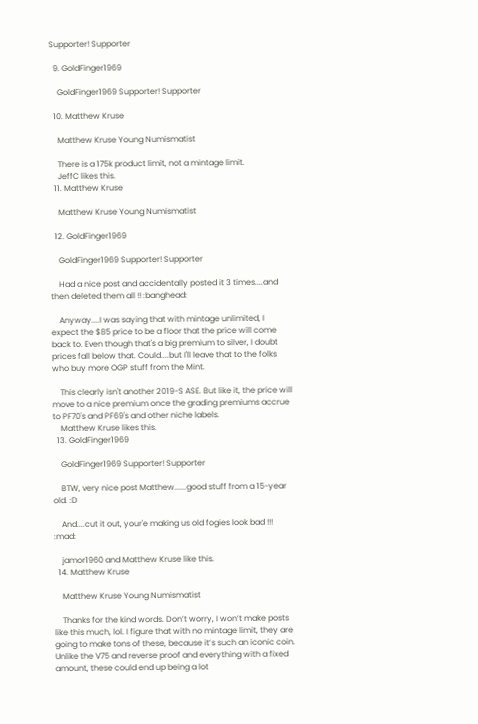Supporter! Supporter

  9. GoldFinger1969

    GoldFinger1969 Supporter! Supporter

  10. Matthew Kruse

    Matthew Kruse Young Numismatist

    There is a 175k product limit, not a mintage limit.
    JeffC likes this.
  11. Matthew Kruse

    Matthew Kruse Young Numismatist

  12. GoldFinger1969

    GoldFinger1969 Supporter! Supporter

    Had a nice post and accidentally posted it 3 times....and then deleted them all !! :banghead:

    Anyway....I was saying that with mintage unlimited, I expect the $85 price to be a floor that the price will come back to. Even though that's a big premium to silver, I doubt prices fall below that. Could....but I'll leave that to the folks who buy more OGP stuff from the Mint.

    This clearly isn't another 2019-S ASE. But like it, the price will move to a nice premium once the grading premiums accrue to PF70's and PF69's and other niche labels.
    Matthew Kruse likes this.
  13. GoldFinger1969

    GoldFinger1969 Supporter! Supporter

    BTW, very nice post Matthew......good stuff from a 15-year old. :D

    And....cut it out, your'e making us old fogies look bad !!! :mad:

    jamor1960 and Matthew Kruse like this.
  14. Matthew Kruse

    Matthew Kruse Young Numismatist

    Thanks for the kind words. Don’t worry, I won’t make posts like this much, lol. I figure that with no mintage limit, they are going to make tons of these, because it’s such an iconic coin. Unlike the V75 and reverse proof and everything with a fixed amount, these could end up being a lot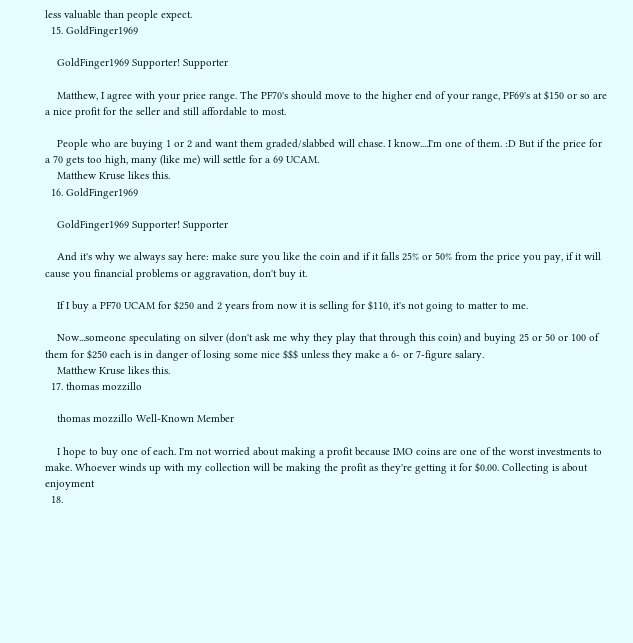less valuable than people expect.
  15. GoldFinger1969

    GoldFinger1969 Supporter! Supporter

    Matthew, I agree with your price range. The PF70's should move to the higher end of your range, PF69's at $150 or so are a nice profit for the seller and still affordable to most.

    People who are buying 1 or 2 and want them graded/slabbed will chase. I know....I'm one of them. :D But if the price for a 70 gets too high, many (like me) will settle for a 69 UCAM.
    Matthew Kruse likes this.
  16. GoldFinger1969

    GoldFinger1969 Supporter! Supporter

    And it's why we always say here: make sure you like the coin and if it falls 25% or 50% from the price you pay, if it will cause you financial problems or aggravation, don't buy it.

    If I buy a PF70 UCAM for $250 and 2 years from now it is selling for $110, it's not going to matter to me.

    Now...someone speculating on silver (don't ask me why they play that through this coin) and buying 25 or 50 or 100 of them for $250 each is in danger of losing some nice $$$ unless they make a 6- or 7-figure salary.
    Matthew Kruse likes this.
  17. thomas mozzillo

    thomas mozzillo Well-Known Member

    I hope to buy one of each. I'm not worried about making a profit because IMO coins are one of the worst investments to make. Whoever winds up with my collection will be making the profit as they're getting it for $0.00. Collecting is about enjoyment
  18.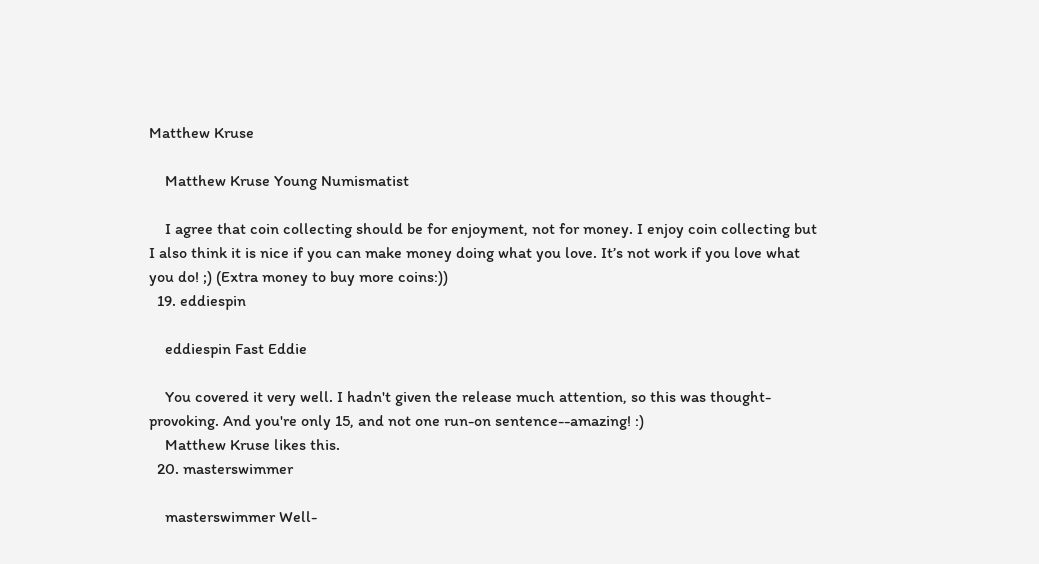Matthew Kruse

    Matthew Kruse Young Numismatist

    I agree that coin collecting should be for enjoyment, not for money. I enjoy coin collecting but I also think it is nice if you can make money doing what you love. It’s not work if you love what you do! ;) (Extra money to buy more coins:))
  19. eddiespin

    eddiespin Fast Eddie

    You covered it very well. I hadn't given the release much attention, so this was thought-provoking. And you're only 15, and not one run-on sentence--amazing! :)
    Matthew Kruse likes this.
  20. masterswimmer

    masterswimmer Well-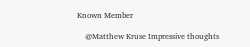Known Member

    @Matthew Kruse Impressive thoughts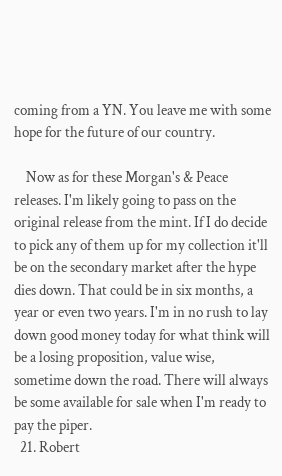coming from a YN. You leave me with some hope for the future of our country.

    Now as for these Morgan's & Peace releases. I'm likely going to pass on the original release from the mint. If I do decide to pick any of them up for my collection it'll be on the secondary market after the hype dies down. That could be in six months, a year or even two years. I'm in no rush to lay down good money today for what think will be a losing proposition, value wise, sometime down the road. There will always be some available for sale when I'm ready to pay the piper.
  21. Robert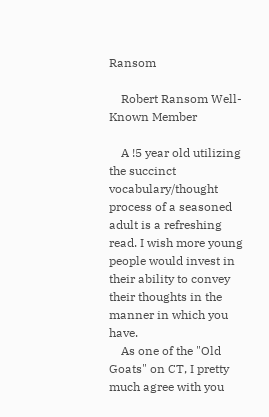Ransom

    Robert Ransom Well-Known Member

    A !5 year old utilizing the succinct vocabulary/thought process of a seasoned adult is a refreshing read. I wish more young people would invest in their ability to convey their thoughts in the manner in which you have.
    As one of the "Old Goats" on CT, I pretty much agree with you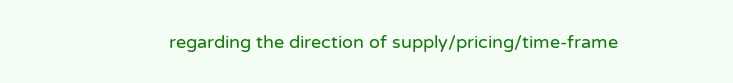regarding the direction of supply/pricing/time-frame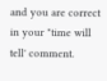and you are correct in your "time will tell' comment.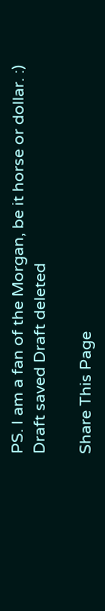PS. I am a fan of the Morgan, be it horse or dollar. :)
Draft saved Draft deleted

Share This Page